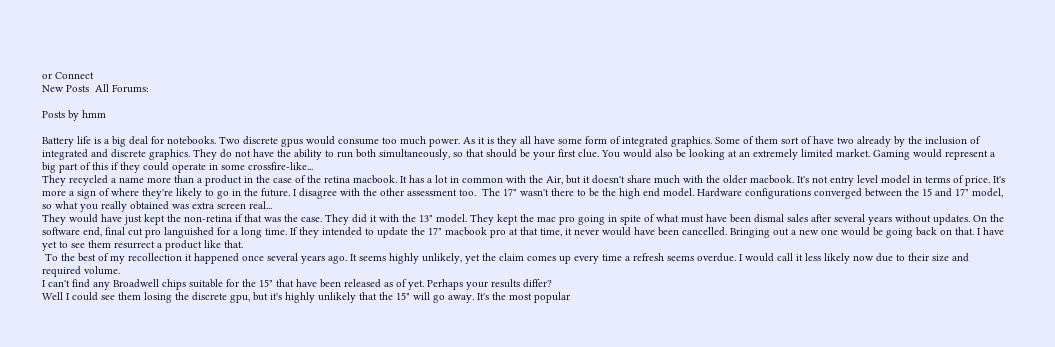or Connect
New Posts  All Forums:

Posts by hmm

Battery life is a big deal for notebooks. Two discrete gpus would consume too much power. As it is they all have some form of integrated graphics. Some of them sort of have two already by the inclusion of integrated and discrete graphics. They do not have the ability to run both simultaneously, so that should be your first clue. You would also be looking at an extremely limited market. Gaming would represent a big part of this if they could operate in some crossfire-like...
They recycled a name more than a product in the case of the retina macbook. It has a lot in common with the Air, but it doesn't share much with the older macbook. It's not entry level model in terms of price. It's more a sign of where they're likely to go in the future. I disagree with the other assessment too.  The 17" wasn't there to be the high end model. Hardware configurations converged between the 15 and 17" model, so what you really obtained was extra screen real...
They would have just kept the non-retina if that was the case. They did it with the 13" model. They kept the mac pro going in spite of what must have been dismal sales after several years without updates. On the software end, final cut pro languished for a long time. If they intended to update the 17" macbook pro at that time, it never would have been cancelled. Bringing out a new one would be going back on that. I have yet to see them resurrect a product like that.
 To the best of my recollection it happened once several years ago. It seems highly unlikely, yet the claim comes up every time a refresh seems overdue. I would call it less likely now due to their size and required volume.
I can't find any Broadwell chips suitable for the 15" that have been released as of yet. Perhaps your results differ?
Well I could see them losing the discrete gpu, but it's highly unlikely that the 15" will go away. It's the most popular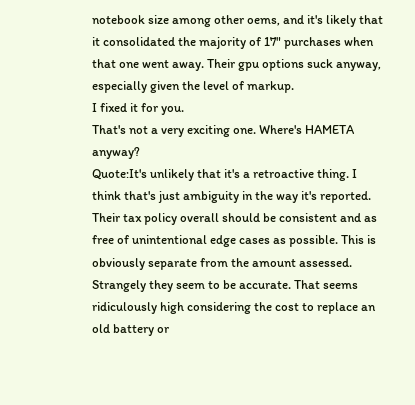notebook size among other oems, and it's likely that it consolidated the majority of 17" purchases when that one went away. Their gpu options suck anyway, especially given the level of markup.
I fixed it for you.
That's not a very exciting one. Where's HAMETA anyway?
Quote:It's unlikely that it's a retroactive thing. I think that's just ambiguity in the way it's reported. Their tax policy overall should be consistent and as free of unintentional edge cases as possible. This is obviously separate from the amount assessed.
Strangely they seem to be accurate. That seems ridiculously high considering the cost to replace an old battery or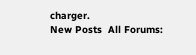charger.
New Posts  All Forums: